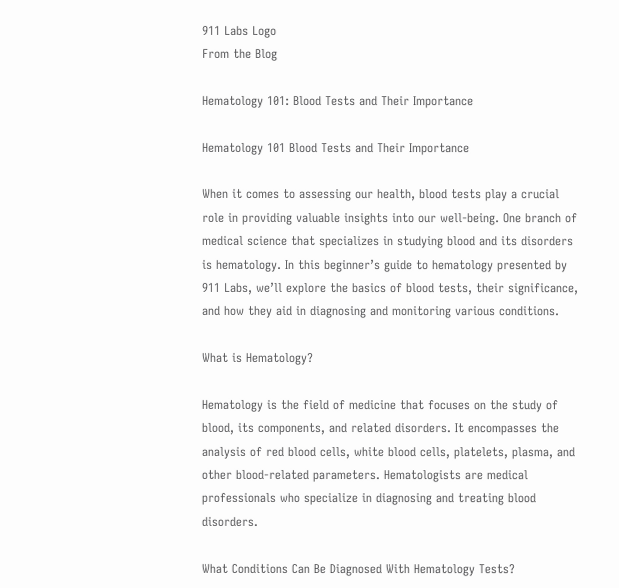911 Labs Logo
From the Blog

Hematology 101: Blood Tests and Their Importance

Hematology 101 Blood Tests and Their Importance

When it comes to assessing our health, blood tests play a crucial role in providing valuable insights into our well-being. One branch of medical science that specializes in studying blood and its disorders is hematology. In this beginner’s guide to hematology presented by 911 Labs, we’ll explore the basics of blood tests, their significance, and how they aid in diagnosing and monitoring various conditions.

What is Hematology?

Hematology is the field of medicine that focuses on the study of blood, its components, and related disorders. It encompasses the analysis of red blood cells, white blood cells, platelets, plasma, and other blood-related parameters. Hematologists are medical professionals who specialize in diagnosing and treating blood disorders.

What Conditions Can Be Diagnosed With Hematology Tests?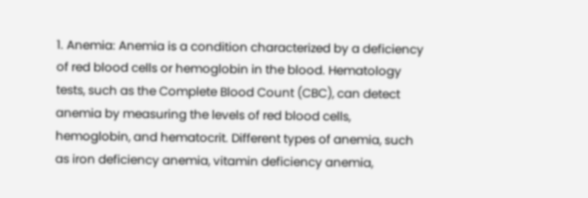1. Anemia: Anemia is a condition characterized by a deficiency of red blood cells or hemoglobin in the blood. Hematology tests, such as the Complete Blood Count (CBC), can detect anemia by measuring the levels of red blood cells, hemoglobin, and hematocrit. Different types of anemia, such as iron deficiency anemia, vitamin deficiency anemia,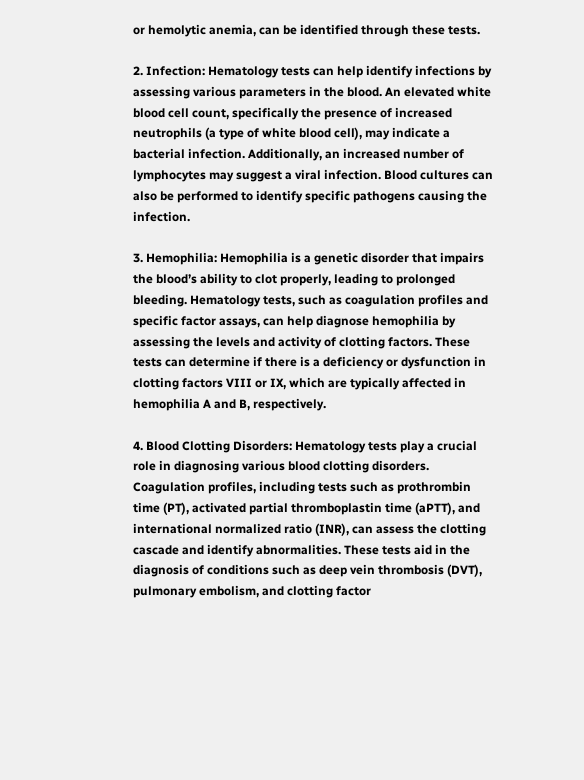or hemolytic anemia, can be identified through these tests.

2. Infection: Hematology tests can help identify infections by assessing various parameters in the blood. An elevated white blood cell count, specifically the presence of increased neutrophils (a type of white blood cell), may indicate a bacterial infection. Additionally, an increased number of lymphocytes may suggest a viral infection. Blood cultures can also be performed to identify specific pathogens causing the infection.

3. Hemophilia: Hemophilia is a genetic disorder that impairs the blood’s ability to clot properly, leading to prolonged bleeding. Hematology tests, such as coagulation profiles and specific factor assays, can help diagnose hemophilia by assessing the levels and activity of clotting factors. These tests can determine if there is a deficiency or dysfunction in clotting factors VIII or IX, which are typically affected in hemophilia A and B, respectively.

4. Blood Clotting Disorders: Hematology tests play a crucial role in diagnosing various blood clotting disorders. Coagulation profiles, including tests such as prothrombin time (PT), activated partial thromboplastin time (aPTT), and international normalized ratio (INR), can assess the clotting cascade and identify abnormalities. These tests aid in the diagnosis of conditions such as deep vein thrombosis (DVT), pulmonary embolism, and clotting factor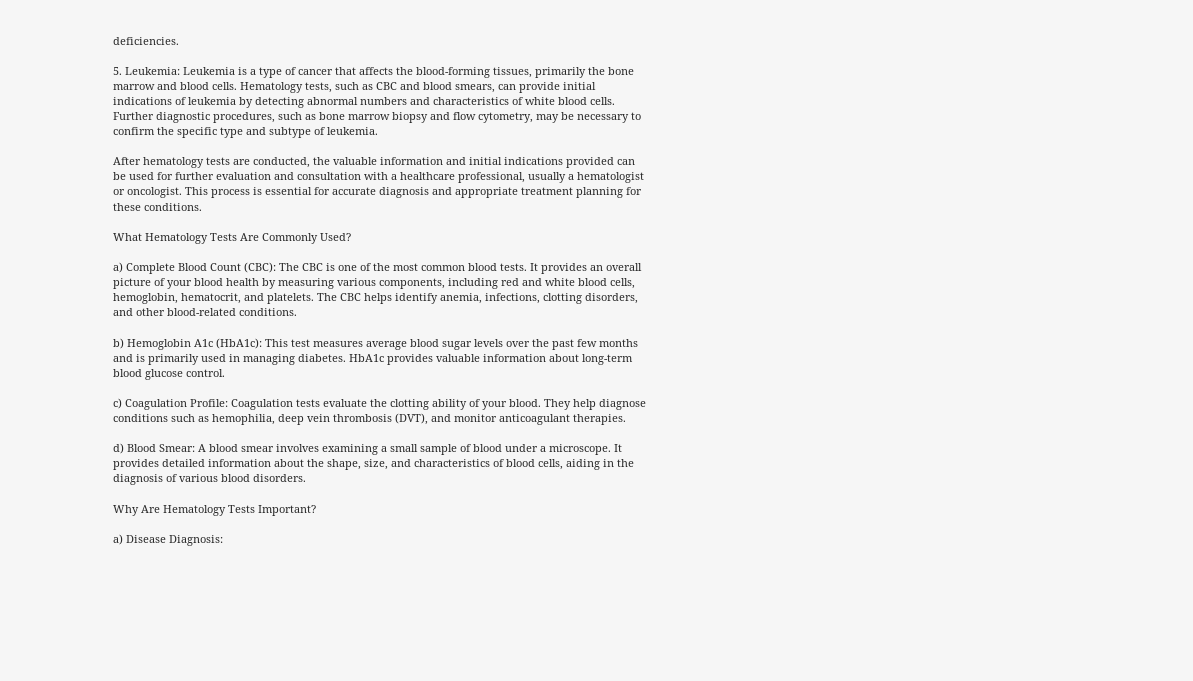deficiencies.

5. Leukemia: Leukemia is a type of cancer that affects the blood-forming tissues, primarily the bone marrow and blood cells. Hematology tests, such as CBC and blood smears, can provide initial indications of leukemia by detecting abnormal numbers and characteristics of white blood cells. Further diagnostic procedures, such as bone marrow biopsy and flow cytometry, may be necessary to confirm the specific type and subtype of leukemia.

After hematology tests are conducted, the valuable information and initial indications provided can be used for further evaluation and consultation with a healthcare professional, usually a hematologist or oncologist. This process is essential for accurate diagnosis and appropriate treatment planning for these conditions.

What Hematology Tests Are Commonly Used?

a) Complete Blood Count (CBC): The CBC is one of the most common blood tests. It provides an overall picture of your blood health by measuring various components, including red and white blood cells, hemoglobin, hematocrit, and platelets. The CBC helps identify anemia, infections, clotting disorders, and other blood-related conditions.

b) Hemoglobin A1c (HbA1c): This test measures average blood sugar levels over the past few months and is primarily used in managing diabetes. HbA1c provides valuable information about long-term blood glucose control.

c) Coagulation Profile: Coagulation tests evaluate the clotting ability of your blood. They help diagnose conditions such as hemophilia, deep vein thrombosis (DVT), and monitor anticoagulant therapies.

d) Blood Smear: A blood smear involves examining a small sample of blood under a microscope. It provides detailed information about the shape, size, and characteristics of blood cells, aiding in the diagnosis of various blood disorders.

Why Are Hematology Tests Important?

a) Disease Diagnosis: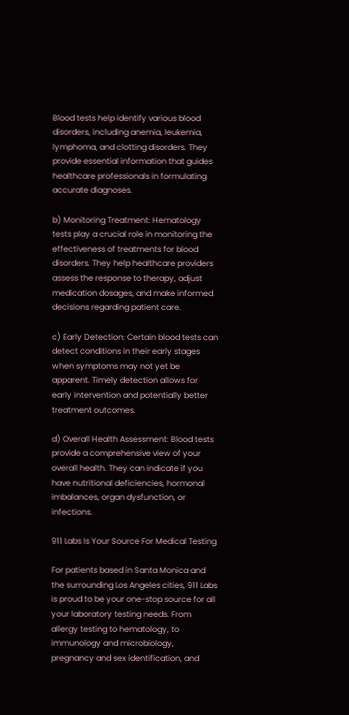Blood tests help identify various blood disorders, including anemia, leukemia, lymphoma, and clotting disorders. They provide essential information that guides healthcare professionals in formulating accurate diagnoses.

b) Monitoring Treatment: Hematology tests play a crucial role in monitoring the effectiveness of treatments for blood disorders. They help healthcare providers assess the response to therapy, adjust medication dosages, and make informed decisions regarding patient care.

c) Early Detection: Certain blood tests can detect conditions in their early stages when symptoms may not yet be apparent. Timely detection allows for early intervention and potentially better treatment outcomes.

d) Overall Health Assessment: Blood tests provide a comprehensive view of your overall health. They can indicate if you have nutritional deficiencies, hormonal imbalances, organ dysfunction, or infections.

911 Labs Is Your Source For Medical Testing

For patients based in Santa Monica and the surrounding Los Angeles cities, 911 Labs is proud to be your one-stop source for all your laboratory testing needs. From allergy testing to hematology, to immunology and microbiology, pregnancy and sex identification, and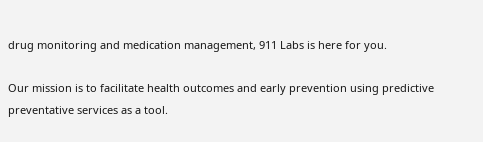drug monitoring and medication management, 911 Labs is here for you.

Our mission is to facilitate health outcomes and early prevention using predictive preventative services as a tool.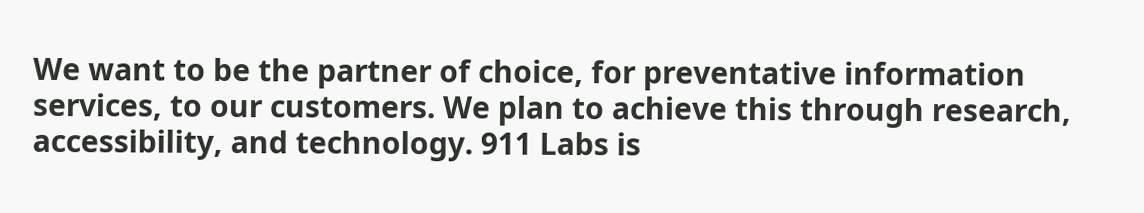We want to be the partner of choice, for preventative information services, to our customers. We plan to achieve this through research, accessibility, and technology. 911 Labs is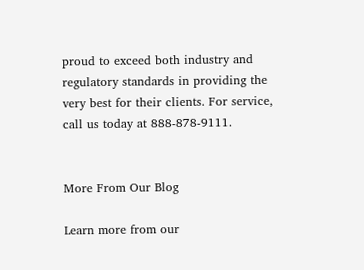proud to exceed both industry and regulatory standards in providing the very best for their clients. For service, call us today at 888-878-9111.


More From Our Blog

Learn more from our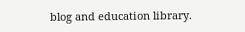blog and education library.